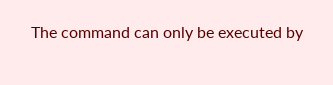The command can only be executed by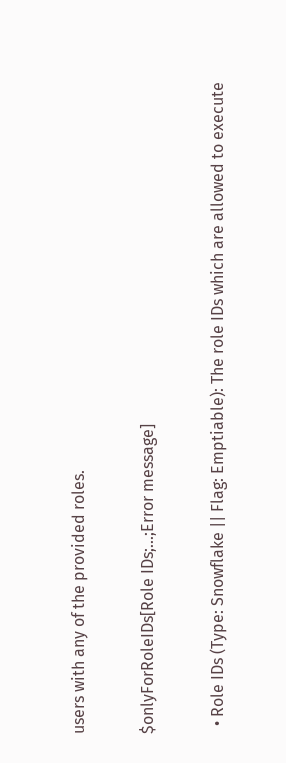users with any of the provided roles.


$onlyForRoleIDs[Role IDs;...;Error message]


  • Role IDs (Type: Snowflake || Flag: Emptiable): The role IDs which are allowed to execute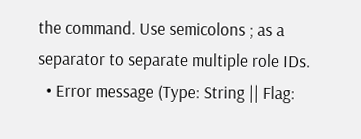the command. Use semicolons ; as a separator to separate multiple role IDs.
  • Error message (Type: String || Flag: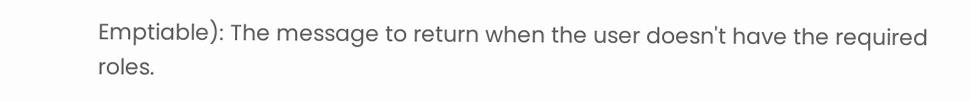Emptiable): The message to return when the user doesn't have the required roles.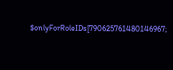$onlyForRoleIDs[790625761480146967;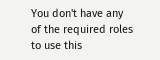You don't have any of the required roles to use this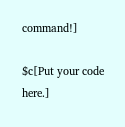command!]

$c[Put your code here.]